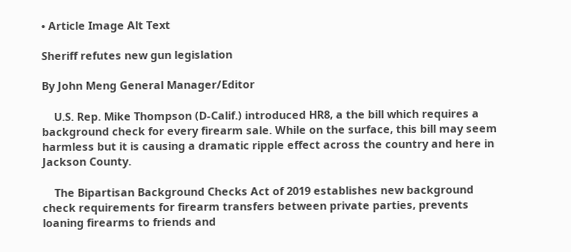• Article Image Alt Text

Sheriff refutes new gun legislation

By John Meng General Manager/Editor

    U.S. Rep. Mike Thompson (D-Calif.) introduced HR8, a the bill which requires a background check for every firearm sale. While on the surface, this bill may seem harmless but it is causing a dramatic ripple effect across the country and here in Jackson County.

    The Bipartisan Background Checks Act of 2019 establishes new background check requirements for firearm transfers between private parties, prevents loaning firearms to friends and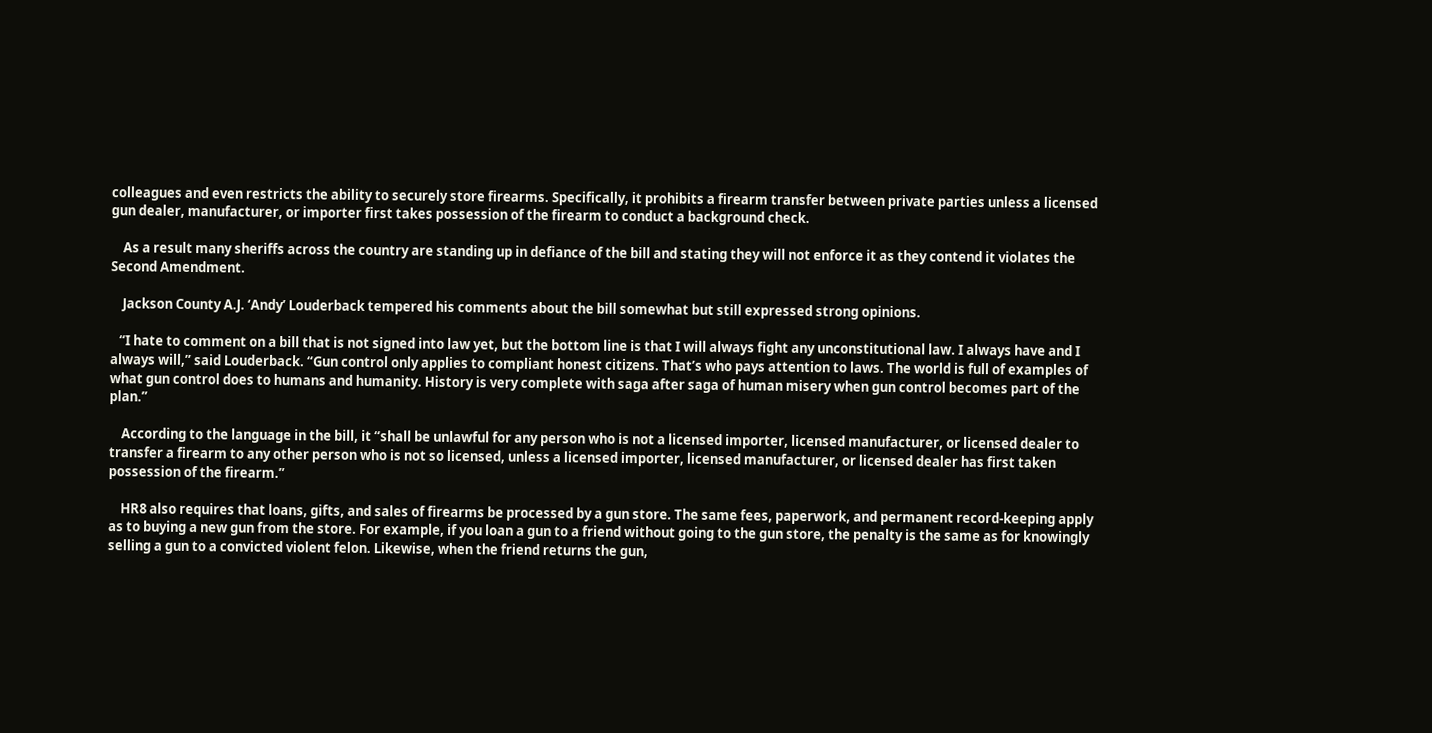colleagues and even restricts the ability to securely store firearms. Specifically, it prohibits a firearm transfer between private parties unless a licensed gun dealer, manufacturer, or importer first takes possession of the firearm to conduct a background check.

    As a result many sheriffs across the country are standing up in defiance of the bill and stating they will not enforce it as they contend it violates the Second Amendment.

    Jackson County A.J. ‘Andy’ Louderback tempered his comments about the bill somewhat but still expressed strong opinions.

   “I hate to comment on a bill that is not signed into law yet, but the bottom line is that I will always fight any unconstitutional law. I always have and I always will,” said Louderback. “Gun control only applies to compliant honest citizens. That’s who pays attention to laws. The world is full of examples of what gun control does to humans and humanity. History is very complete with saga after saga of human misery when gun control becomes part of the plan.”

    According to the language in the bill, it “shall be unlawful for any person who is not a licensed importer, licensed manufacturer, or licensed dealer to transfer a firearm to any other person who is not so licensed, unless a licensed importer, licensed manufacturer, or licensed dealer has first taken possession of the firearm.”

    HR8 also requires that loans, gifts, and sales of firearms be processed by a gun store. The same fees, paperwork, and permanent record-keeping apply as to buying a new gun from the store. For example, if you loan a gun to a friend without going to the gun store, the penalty is the same as for knowingly selling a gun to a convicted violent felon. Likewise, when the friend returns the gun,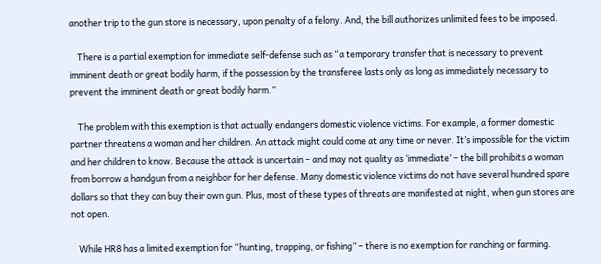another trip to the gun store is necessary, upon penalty of a felony. And, the bill authorizes unlimited fees to be imposed.

    There is a partial exemption for immediate self-defense such as “a temporary transfer that is necessary to prevent imminent death or great bodily harm, if the possession by the transferee lasts only as long as immediately necessary to prevent the imminent death or great bodily harm.”

    The problem with this exemption is that actually endangers domestic violence victims. For example, a former domestic partner threatens a woman and her children. An attack might could come at any time or never. It’s impossible for the victim and her children to know. Because the attack is uncertain – and may not quality as ‘immediate’ – the bill prohibits a woman from borrow a handgun from a neighbor for her defense. Many domestic violence victims do not have several hundred spare dollars so that they can buy their own gun. Plus, most of these types of threats are manifested at night, when gun stores are not open.

    While HR8 has a limited exemption for “hunting, trapping, or fishing” – there is no exemption for ranching or farming.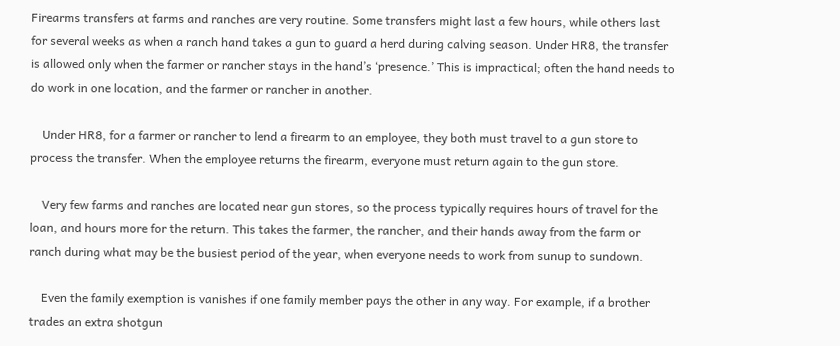Firearms transfers at farms and ranches are very routine. Some transfers might last a few hours, while others last for several weeks as when a ranch hand takes a gun to guard a herd during calving season. Under HR8, the transfer is allowed only when the farmer or rancher stays in the hand’s ‘presence.’ This is impractical; often the hand needs to do work in one location, and the farmer or rancher in another.

    Under HR8, for a farmer or rancher to lend a firearm to an employee, they both must travel to a gun store to process the transfer. When the employee returns the firearm, everyone must return again to the gun store.

    Very few farms and ranches are located near gun stores, so the process typically requires hours of travel for the loan, and hours more for the return. This takes the farmer, the rancher, and their hands away from the farm or ranch during what may be the busiest period of the year, when everyone needs to work from sunup to sundown.

    Even the family exemption is vanishes if one family member pays the other in any way. For example, if a brother trades an extra shotgun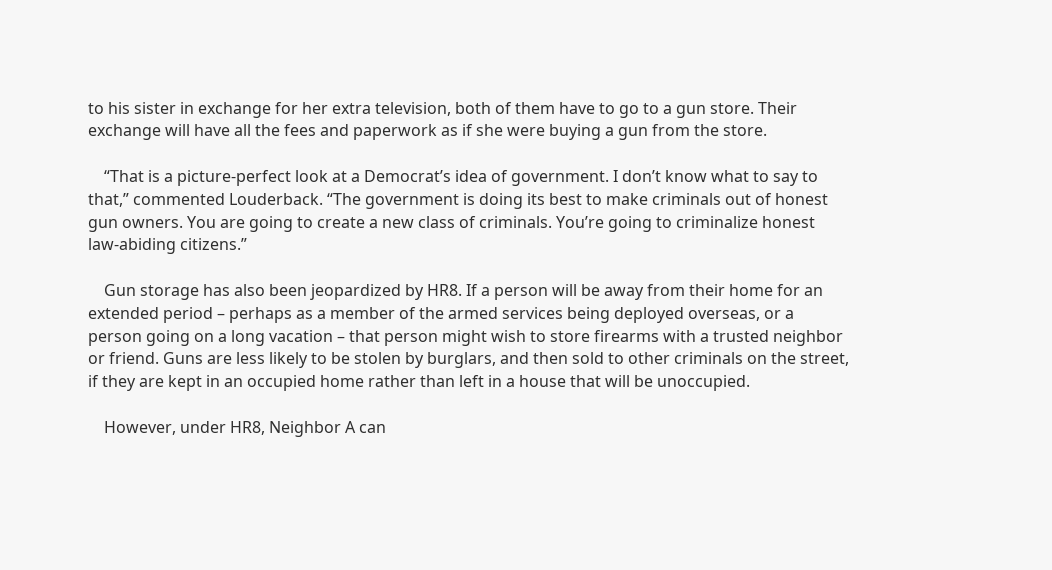to his sister in exchange for her extra television, both of them have to go to a gun store. Their exchange will have all the fees and paperwork as if she were buying a gun from the store.

    “That is a picture-perfect look at a Democrat’s idea of government. I don’t know what to say to that,” commented Louderback. “The government is doing its best to make criminals out of honest gun owners. You are going to create a new class of criminals. You’re going to criminalize honest law-abiding citizens.”

    Gun storage has also been jeopardized by HR8. If a person will be away from their home for an extended period – perhaps as a member of the armed services being deployed overseas, or a person going on a long vacation – that person might wish to store firearms with a trusted neighbor or friend. Guns are less likely to be stolen by burglars, and then sold to other criminals on the street, if they are kept in an occupied home rather than left in a house that will be unoccupied.

    However, under HR8, Neighbor A can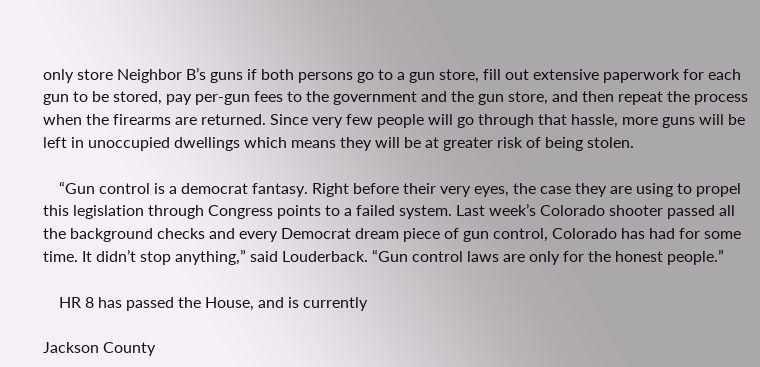only store Neighbor B’s guns if both persons go to a gun store, fill out extensive paperwork for each gun to be stored, pay per-gun fees to the government and the gun store, and then repeat the process when the firearms are returned. Since very few people will go through that hassle, more guns will be left in unoccupied dwellings which means they will be at greater risk of being stolen.

    “Gun control is a democrat fantasy. Right before their very eyes, the case they are using to propel this legislation through Congress points to a failed system. Last week’s Colorado shooter passed all the background checks and every Democrat dream piece of gun control, Colorado has had for some time. It didn’t stop anything,” said Louderback. “Gun control laws are only for the honest people.”

    HR 8 has passed the House, and is currently

Jackson County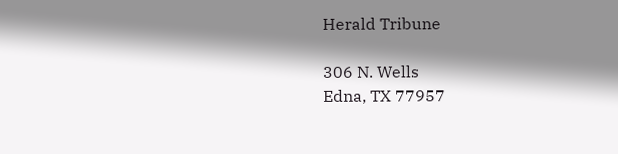Herald Tribune

306 N. Wells
Edna, TX 77957